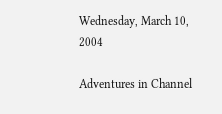Wednesday, March 10, 2004

Adventures in Channel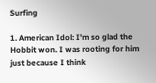Surfing

1. American Idol: I'm so glad the Hobbit won. I was rooting for him just because I think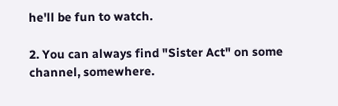he'll be fun to watch.

2. You can always find "Sister Act" on some channel, somewhere.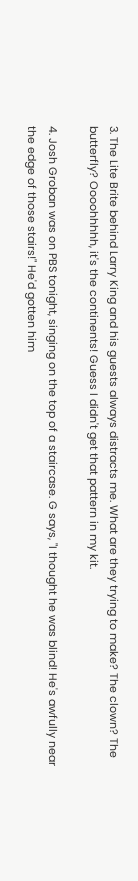3. The Lite Brite behind Larry King and his guests always distracts me. What are they trying to make? The clown? The butterfly? Oooohhhhh, it's the continents! Guess I didn't get that pattern in my kit.

4. Josh Groban was on PBS tonight, singing on the top of a staircase. G says, "I thought he was blind! He's awfully near the edge of those stairs!" He'd gotten him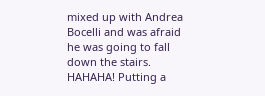mixed up with Andrea Bocelli and was afraid he was going to fall down the stairs. HAHAHA! Putting a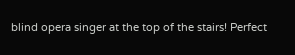blind opera singer at the top of the stairs! Perfect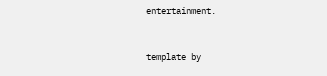entertainment.


template by